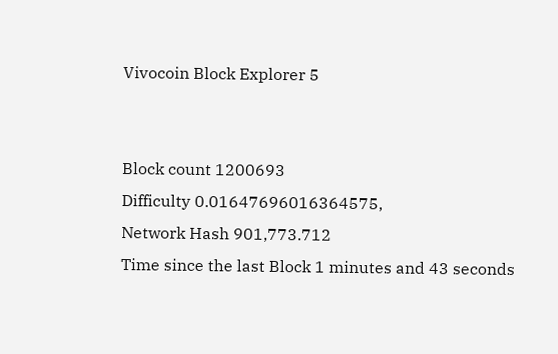Vivocoin Block Explorer 5


Block count 1200693
Difficulty 0.01647696016364575,
Network Hash 901,773.712
Time since the last Block 1 minutes and 43 seconds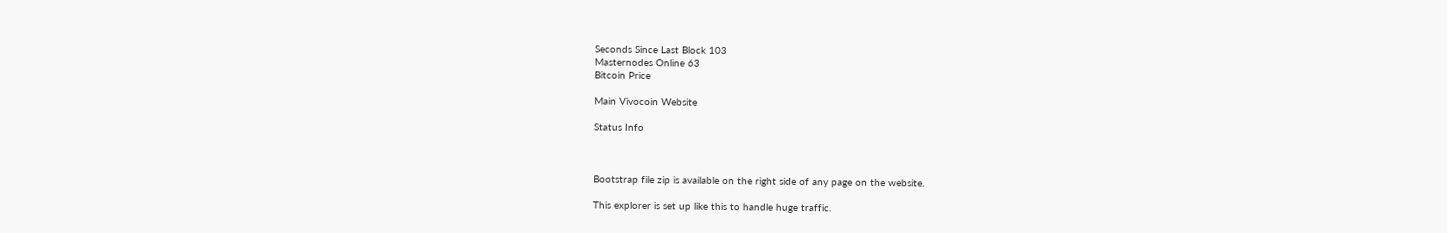Seconds Since Last Block 103
Masternodes Online 63
Bitcoin Price

Main Vivocoin Website

Status Info



Bootstrap file zip is available on the right side of any page on the website.

This explorer is set up like this to handle huge traffic.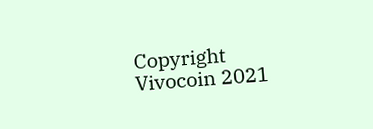Copyright Vivocoin 2021